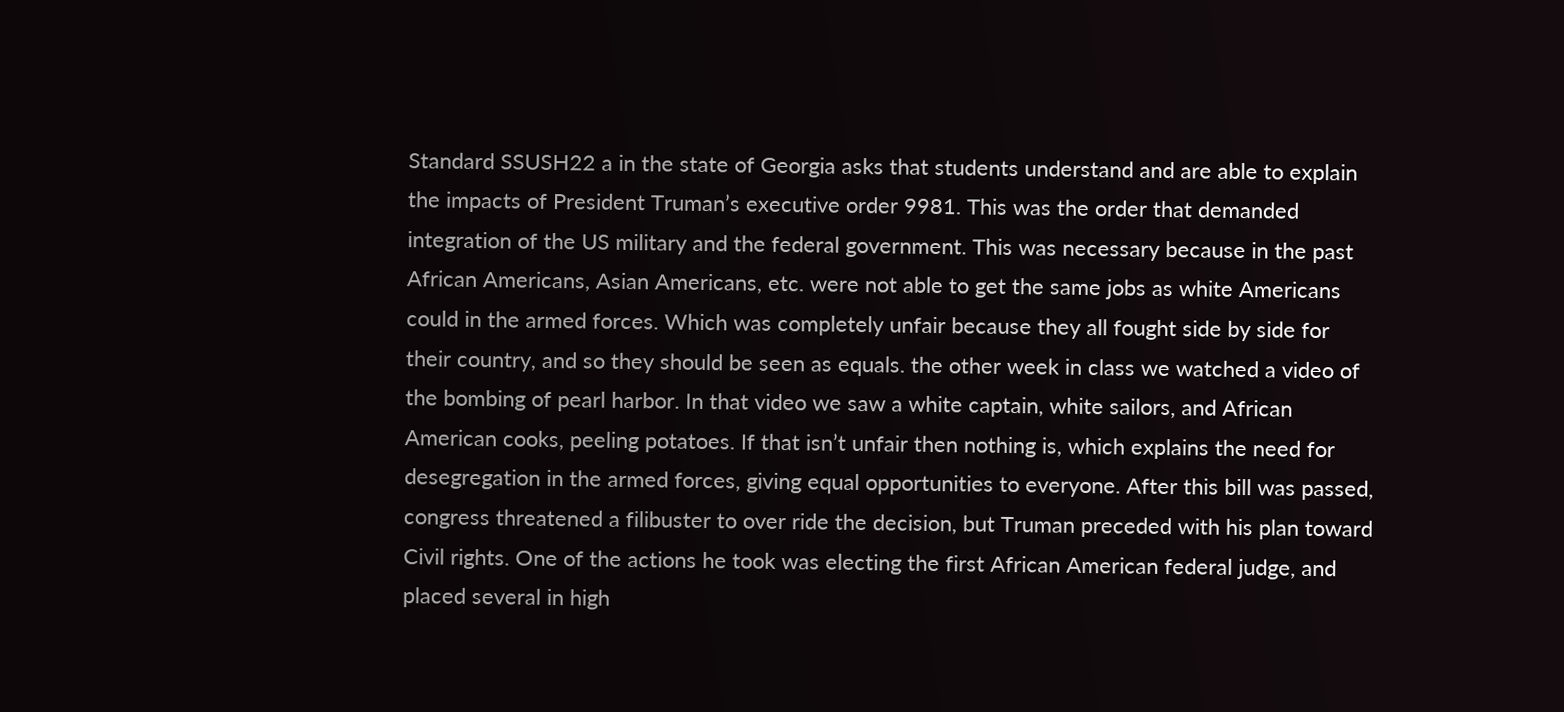Standard SSUSH22 a in the state of Georgia asks that students understand and are able to explain the impacts of President Truman’s executive order 9981. This was the order that demanded integration of the US military and the federal government. This was necessary because in the past African Americans, Asian Americans, etc. were not able to get the same jobs as white Americans could in the armed forces. Which was completely unfair because they all fought side by side for their country, and so they should be seen as equals. the other week in class we watched a video of the bombing of pearl harbor. In that video we saw a white captain, white sailors, and African American cooks, peeling potatoes. If that isn’t unfair then nothing is, which explains the need for desegregation in the armed forces, giving equal opportunities to everyone. After this bill was passed, congress threatened a filibuster to over ride the decision, but Truman preceded with his plan toward Civil rights. One of the actions he took was electing the first African American federal judge, and placed several in high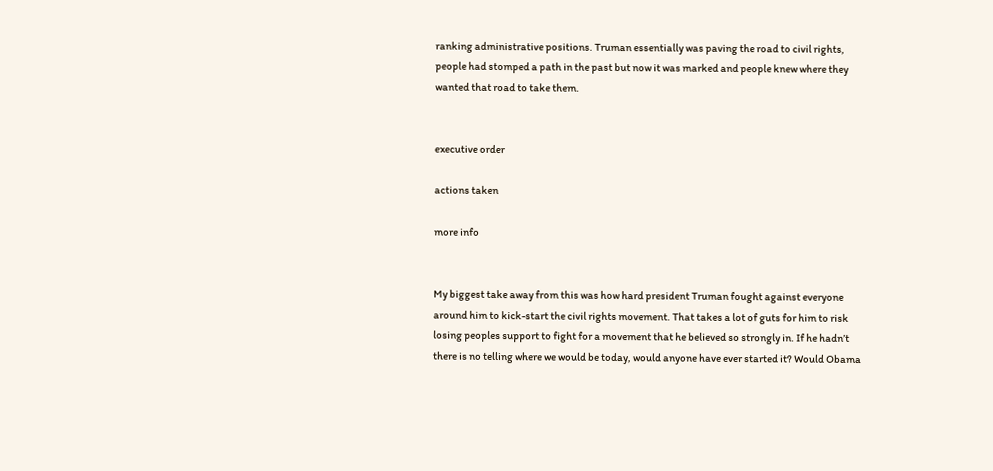ranking administrative positions. Truman essentially was paving the road to civil rights, people had stomped a path in the past but now it was marked and people knew where they wanted that road to take them.


executive order

actions taken

more info


My biggest take away from this was how hard president Truman fought against everyone around him to kick-start the civil rights movement. That takes a lot of guts for him to risk losing peoples support to fight for a movement that he believed so strongly in. If he hadn’t there is no telling where we would be today, would anyone have ever started it? Would Obama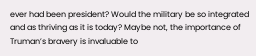ever had been president? Would the military be so integrated and as thriving as it is today? Maybe not, the importance of Truman’s bravery is invaluable to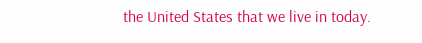the United States that we live in today.